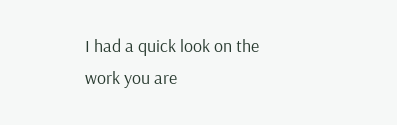I had a quick look on the work you are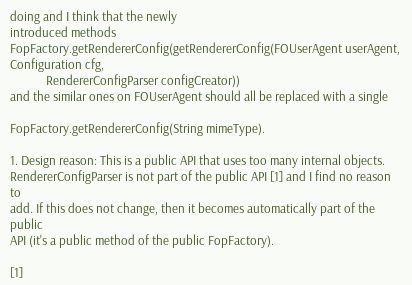doing and I think that the newly
introduced methods
FopFactory.getRendererConfig(getRendererConfig(FOUserAgent userAgent,
Configuration cfg,
            RendererConfigParser configCreator))
and the similar ones on FOUserAgent should all be replaced with a single

FopFactory.getRendererConfig(String mimeType).

1. Design reason: This is a public API that uses too many internal objects.
RendererConfigParser is not part of the public API [1] and I find no reason to
add. If this does not change, then it becomes automatically part of the public
API (it's a public method of the public FopFactory).

[1]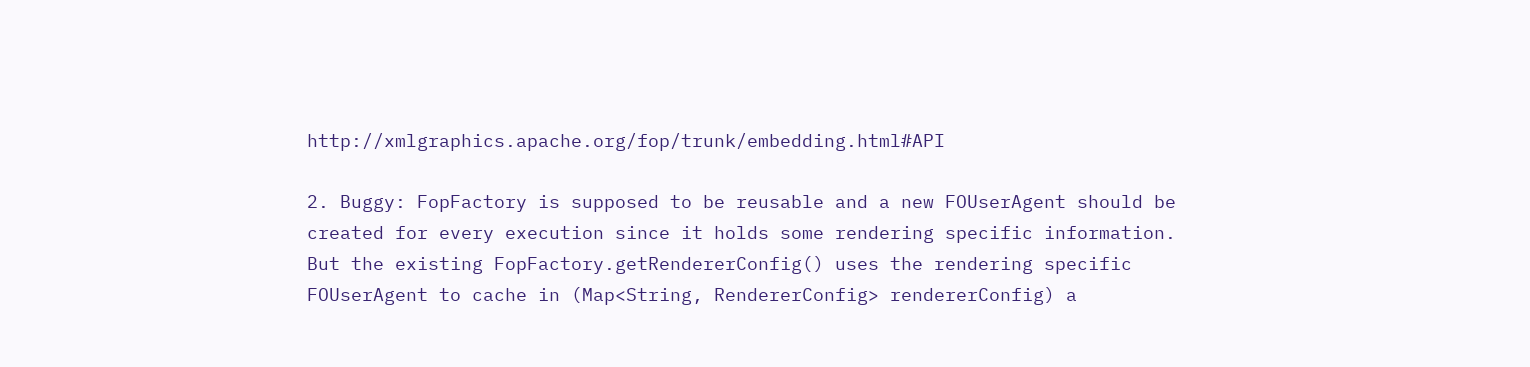http://xmlgraphics.apache.org/fop/trunk/embedding.html#API

2. Buggy: FopFactory is supposed to be reusable and a new FOUserAgent should be
created for every execution since it holds some rendering specific information.
But the existing FopFactory.getRendererConfig() uses the rendering specific
FOUserAgent to cache in (Map<String, RendererConfig> rendererConfig) a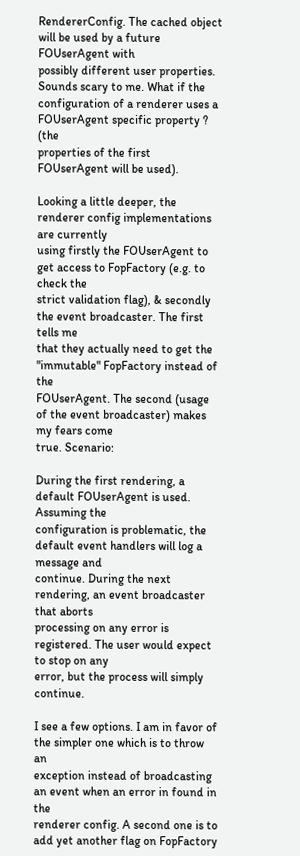RendererConfig. The cached object will be used by a future FOUserAgent with
possibly different user properties. Sounds scary to me. What if the
configuration of a renderer uses a FOUserAgent specific property ? (the
properties of the first FOUserAgent will be used).

Looking a little deeper, the renderer config implementations are currently
using firstly the FOUserAgent to get access to FopFactory (e.g. to check the
strict validation flag), & secondly the event broadcaster. The first tells me
that they actually need to get the "immutable" FopFactory instead of the
FOUserAgent. The second (usage of the event broadcaster) makes my fears come
true. Scenario:

During the first rendering, a default FOUserAgent is used. Assuming the
configuration is problematic, the default event handlers will log a message and
continue. During the next rendering, an event broadcaster that aborts
processing on any error is registered. The user would expect to stop on any
error, but the process will simply continue.

I see a few options. I am in favor of the simpler one which is to throw an
exception instead of broadcasting an event when an error in found in the
renderer config. A second one is to add yet another flag on FopFactory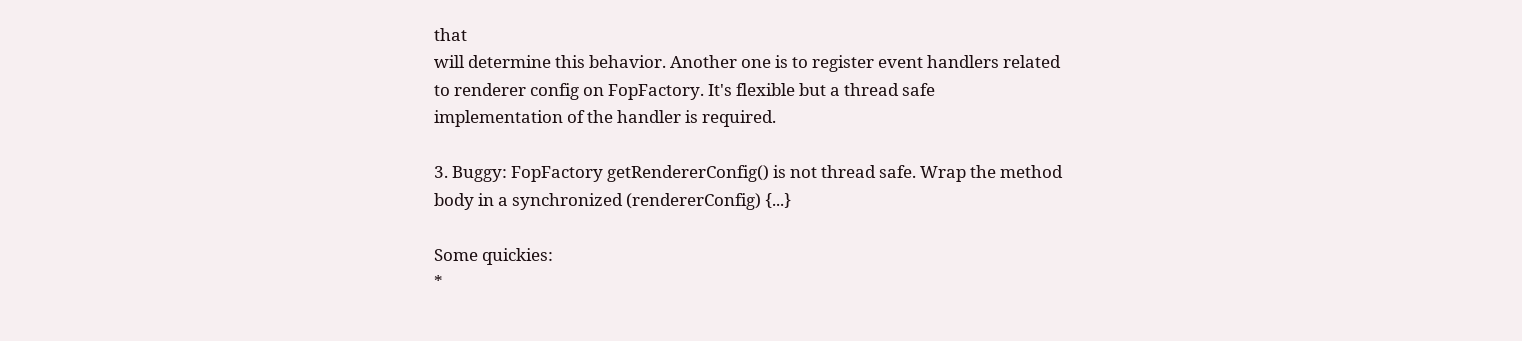that
will determine this behavior. Another one is to register event handlers related
to renderer config on FopFactory. It's flexible but a thread safe
implementation of the handler is required.

3. Buggy: FopFactory getRendererConfig() is not thread safe. Wrap the method
body in a synchronized (rendererConfig) {...}

Some quickies:
*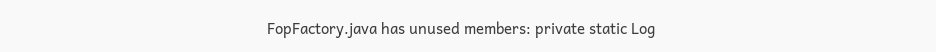FopFactory.java has unused members: private static Log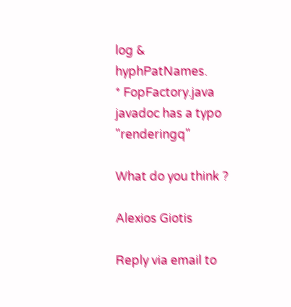log & hyphPatNames.
* FopFactory.java javadoc has a typo "renderingq"

What do you think ?

Alexios Giotis

Reply via email to